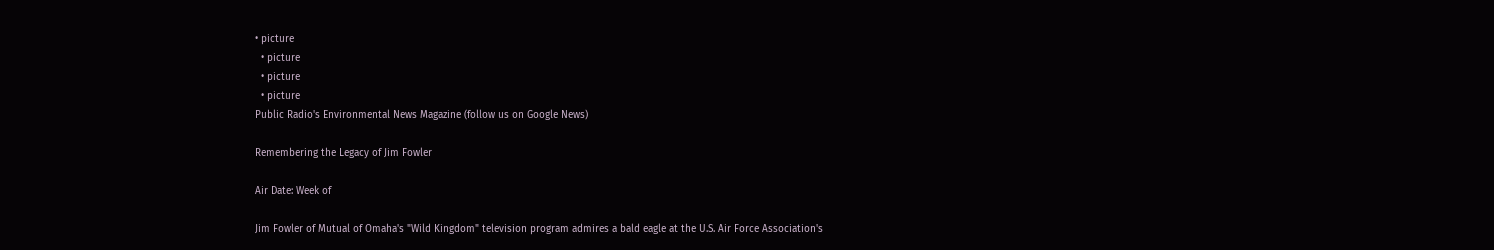• picture
  • picture
  • picture
  • picture
Public Radio's Environmental News Magazine (follow us on Google News)

Remembering the Legacy of Jim Fowler

Air Date: Week of

Jim Fowler of Mutual of Omaha's "Wild Kingdom" television program admires a bald eagle at the U.S. Air Force Association's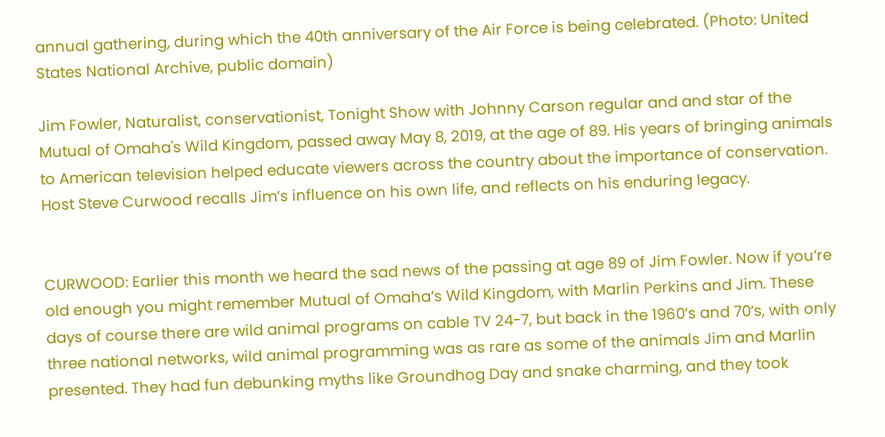annual gathering, during which the 40th anniversary of the Air Force is being celebrated. (Photo: United States National Archive, public domain)

Jim Fowler, Naturalist, conservationist, Tonight Show with Johnny Carson regular and and star of the Mutual of Omaha's Wild Kingdom, passed away May 8, 2019, at the age of 89. His years of bringing animals to American television helped educate viewers across the country about the importance of conservation. Host Steve Curwood recalls Jim’s influence on his own life, and reflects on his enduring legacy.


CURWOOD: Earlier this month we heard the sad news of the passing at age 89 of Jim Fowler. Now if you’re old enough you might remember Mutual of Omaha’s Wild Kingdom, with Marlin Perkins and Jim. These days of course there are wild animal programs on cable TV 24-7, but back in the 1960’s and 70’s, with only three national networks, wild animal programming was as rare as some of the animals Jim and Marlin presented. They had fun debunking myths like Groundhog Day and snake charming, and they took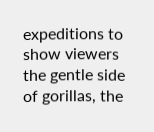expeditions to show viewers the gentle side of gorillas, the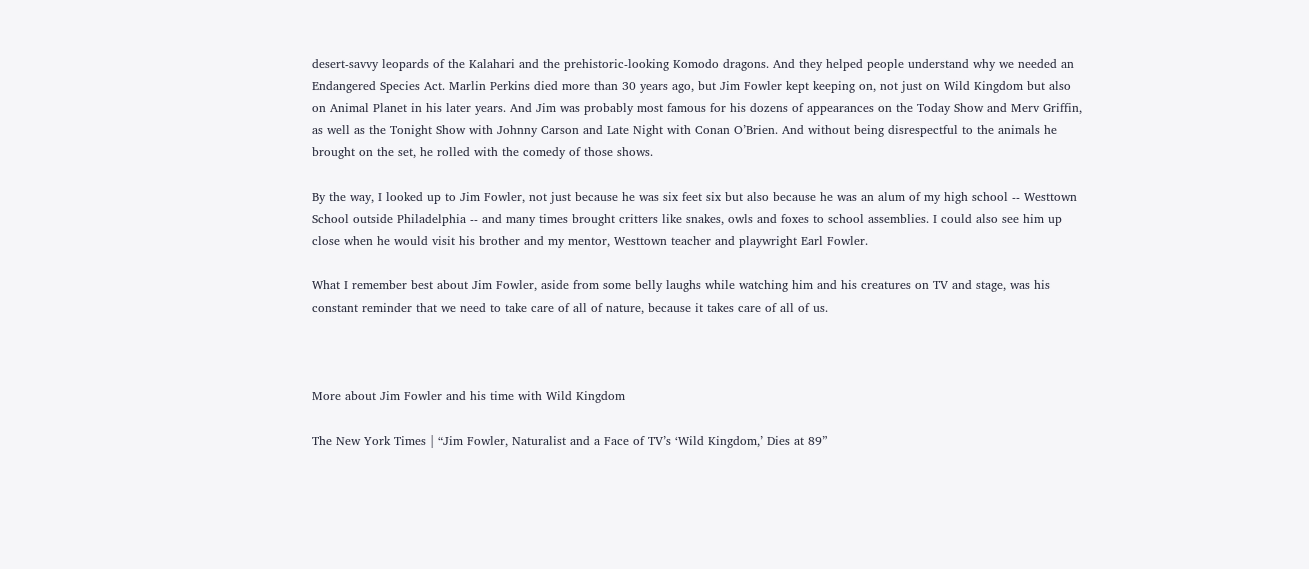desert-savvy leopards of the Kalahari and the prehistoric-looking Komodo dragons. And they helped people understand why we needed an Endangered Species Act. Marlin Perkins died more than 30 years ago, but Jim Fowler kept keeping on, not just on Wild Kingdom but also on Animal Planet in his later years. And Jim was probably most famous for his dozens of appearances on the Today Show and Merv Griffin, as well as the Tonight Show with Johnny Carson and Late Night with Conan O’Brien. And without being disrespectful to the animals he brought on the set, he rolled with the comedy of those shows.

By the way, I looked up to Jim Fowler, not just because he was six feet six but also because he was an alum of my high school -- Westtown School outside Philadelphia -- and many times brought critters like snakes, owls and foxes to school assemblies. I could also see him up close when he would visit his brother and my mentor, Westtown teacher and playwright Earl Fowler.

What I remember best about Jim Fowler, aside from some belly laughs while watching him and his creatures on TV and stage, was his constant reminder that we need to take care of all of nature, because it takes care of all of us.



More about Jim Fowler and his time with Wild Kingdom

The New York Times | “Jim Fowler, Naturalist and a Face of TV’s ‘Wild Kingdom,’ Dies at 89”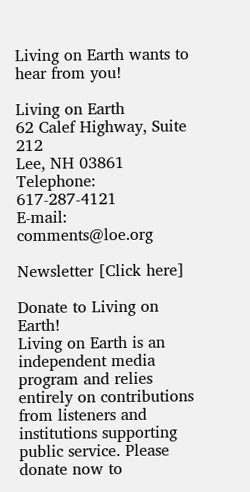Living on Earth wants to hear from you!

Living on Earth
62 Calef Highway, Suite 212
Lee, NH 03861
Telephone: 617-287-4121
E-mail: comments@loe.org

Newsletter [Click here]

Donate to Living on Earth!
Living on Earth is an independent media program and relies entirely on contributions from listeners and institutions supporting public service. Please donate now to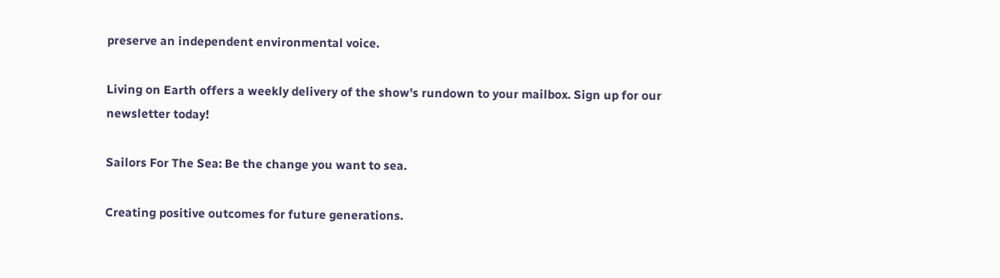preserve an independent environmental voice.

Living on Earth offers a weekly delivery of the show's rundown to your mailbox. Sign up for our newsletter today!

Sailors For The Sea: Be the change you want to sea.

Creating positive outcomes for future generations.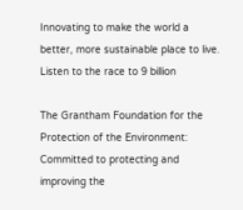Innovating to make the world a better, more sustainable place to live. Listen to the race to 9 billion

The Grantham Foundation for the Protection of the Environment: Committed to protecting and improving the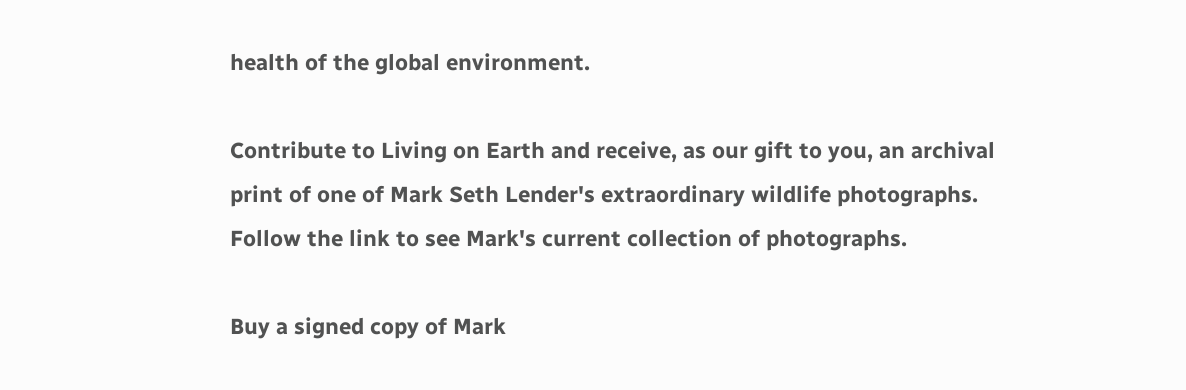health of the global environment.

Contribute to Living on Earth and receive, as our gift to you, an archival print of one of Mark Seth Lender's extraordinary wildlife photographs. Follow the link to see Mark's current collection of photographs.

Buy a signed copy of Mark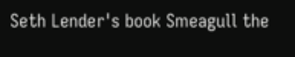Seth Lender's book Smeagull the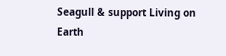Seagull & support Living on Earth